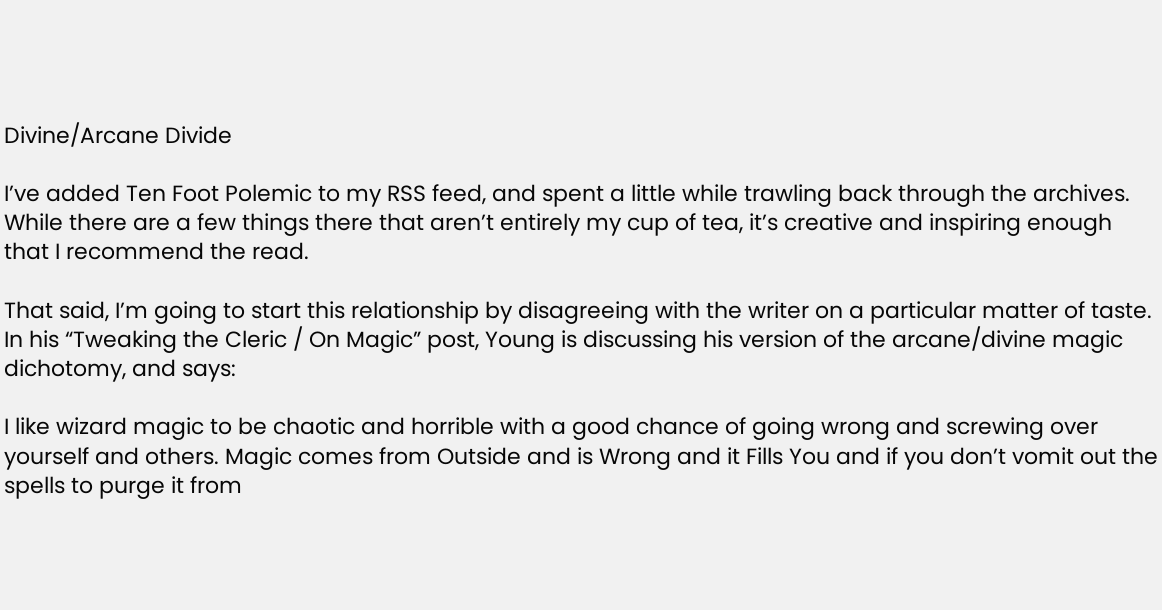Divine/Arcane Divide

I’ve added Ten Foot Polemic to my RSS feed, and spent a little while trawling back through the archives. While there are a few things there that aren’t entirely my cup of tea, it’s creative and inspiring enough that I recommend the read.

That said, I’m going to start this relationship by disagreeing with the writer on a particular matter of taste. In his “Tweaking the Cleric / On Magic” post, Young is discussing his version of the arcane/divine magic dichotomy, and says:

I like wizard magic to be chaotic and horrible with a good chance of going wrong and screwing over yourself and others. Magic comes from Outside and is Wrong and it Fills You and if you don’t vomit out the spells to purge it from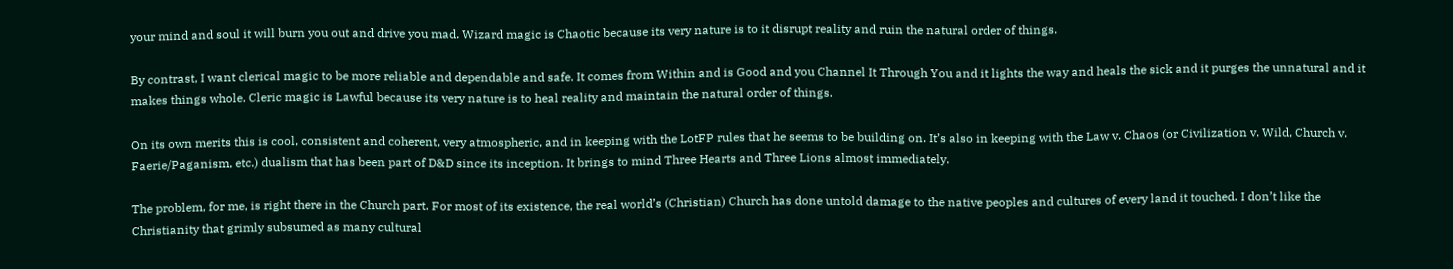your mind and soul it will burn you out and drive you mad. Wizard magic is Chaotic because its very nature is to it disrupt reality and ruin the natural order of things.

By contrast, I want clerical magic to be more reliable and dependable and safe. It comes from Within and is Good and you Channel It Through You and it lights the way and heals the sick and it purges the unnatural and it makes things whole. Cleric magic is Lawful because its very nature is to heal reality and maintain the natural order of things.

On its own merits this is cool, consistent and coherent, very atmospheric, and in keeping with the LotFP rules that he seems to be building on. It’s also in keeping with the Law v. Chaos (or Civilization v. Wild, Church v. Faerie/Paganism, etc.) dualism that has been part of D&D since its inception. It brings to mind Three Hearts and Three Lions almost immediately.

The problem, for me, is right there in the Church part. For most of its existence, the real world’s (Christian) Church has done untold damage to the native peoples and cultures of every land it touched. I don’t like the Christianity that grimly subsumed as many cultural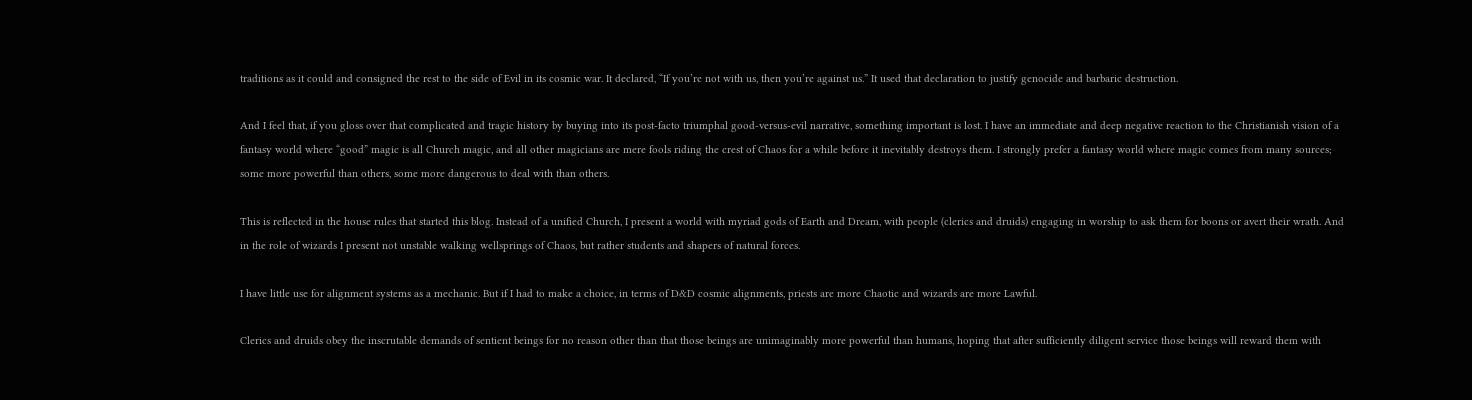traditions as it could and consigned the rest to the side of Evil in its cosmic war. It declared, “If you’re not with us, then you’re against us.” It used that declaration to justify genocide and barbaric destruction.

And I feel that, if you gloss over that complicated and tragic history by buying into its post-facto triumphal good-versus-evil narrative, something important is lost. I have an immediate and deep negative reaction to the Christianish vision of a fantasy world where “good” magic is all Church magic, and all other magicians are mere fools riding the crest of Chaos for a while before it inevitably destroys them. I strongly prefer a fantasy world where magic comes from many sources; some more powerful than others, some more dangerous to deal with than others.

This is reflected in the house rules that started this blog. Instead of a unified Church, I present a world with myriad gods of Earth and Dream, with people (clerics and druids) engaging in worship to ask them for boons or avert their wrath. And in the role of wizards I present not unstable walking wellsprings of Chaos, but rather students and shapers of natural forces.

I have little use for alignment systems as a mechanic. But if I had to make a choice, in terms of D&D cosmic alignments, priests are more Chaotic and wizards are more Lawful.

Clerics and druids obey the inscrutable demands of sentient beings for no reason other than that those beings are unimaginably more powerful than humans, hoping that after sufficiently diligent service those beings will reward them with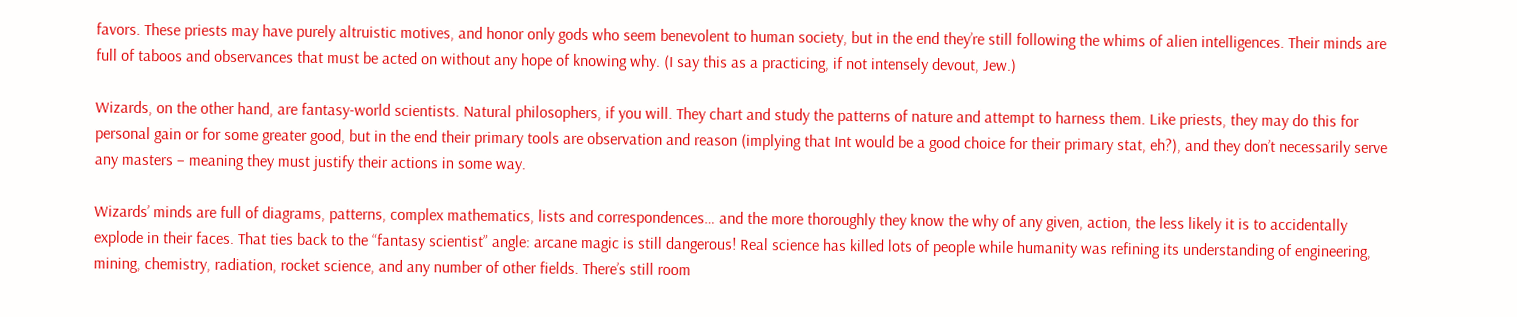favors. These priests may have purely altruistic motives, and honor only gods who seem benevolent to human society, but in the end they’re still following the whims of alien intelligences. Their minds are full of taboos and observances that must be acted on without any hope of knowing why. (I say this as a practicing, if not intensely devout, Jew.)

Wizards, on the other hand, are fantasy-world scientists. Natural philosophers, if you will. They chart and study the patterns of nature and attempt to harness them. Like priests, they may do this for personal gain or for some greater good, but in the end their primary tools are observation and reason (implying that Int would be a good choice for their primary stat, eh?), and they don’t necessarily serve any masters – meaning they must justify their actions in some way.

Wizards’ minds are full of diagrams, patterns, complex mathematics, lists and correspondences… and the more thoroughly they know the why of any given, action, the less likely it is to accidentally explode in their faces. That ties back to the “fantasy scientist” angle: arcane magic is still dangerous! Real science has killed lots of people while humanity was refining its understanding of engineering, mining, chemistry, radiation, rocket science, and any number of other fields. There’s still room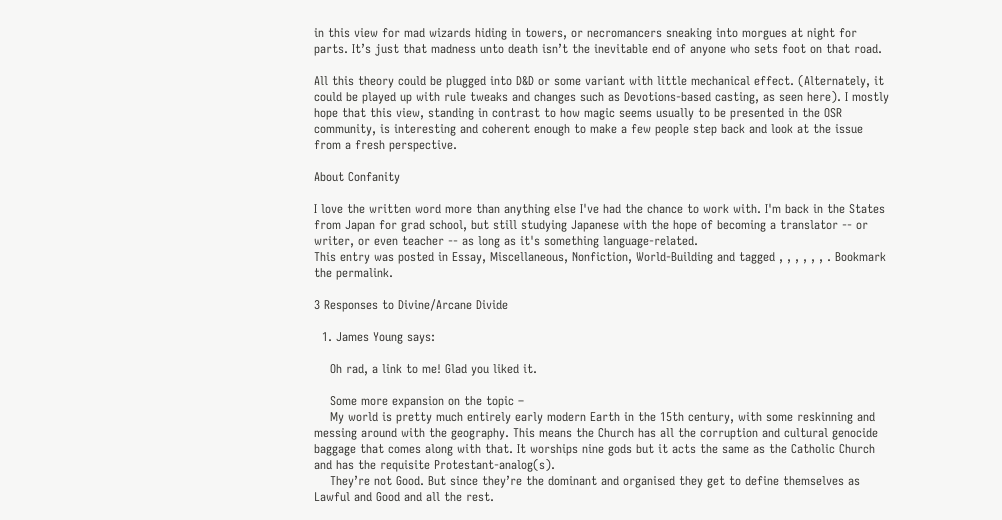in this view for mad wizards hiding in towers, or necromancers sneaking into morgues at night for parts. It’s just that madness unto death isn’t the inevitable end of anyone who sets foot on that road.

All this theory could be plugged into D&D or some variant with little mechanical effect. (Alternately, it could be played up with rule tweaks and changes such as Devotions-based casting, as seen here). I mostly hope that this view, standing in contrast to how magic seems usually to be presented in the OSR community, is interesting and coherent enough to make a few people step back and look at the issue from a fresh perspective.

About Confanity

I love the written word more than anything else I've had the chance to work with. I'm back in the States from Japan for grad school, but still studying Japanese with the hope of becoming a translator -- or writer, or even teacher -- as long as it's something language-related.
This entry was posted in Essay, Miscellaneous, Nonfiction, World-Building and tagged , , , , , , . Bookmark the permalink.

3 Responses to Divine/Arcane Divide

  1. James Young says:

    Oh rad, a link to me! Glad you liked it.

    Some more expansion on the topic –
    My world is pretty much entirely early modern Earth in the 15th century, with some reskinning and messing around with the geography. This means the Church has all the corruption and cultural genocide baggage that comes along with that. It worships nine gods but it acts the same as the Catholic Church and has the requisite Protestant-analog(s).
    They’re not Good. But since they’re the dominant and organised they get to define themselves as Lawful and Good and all the rest.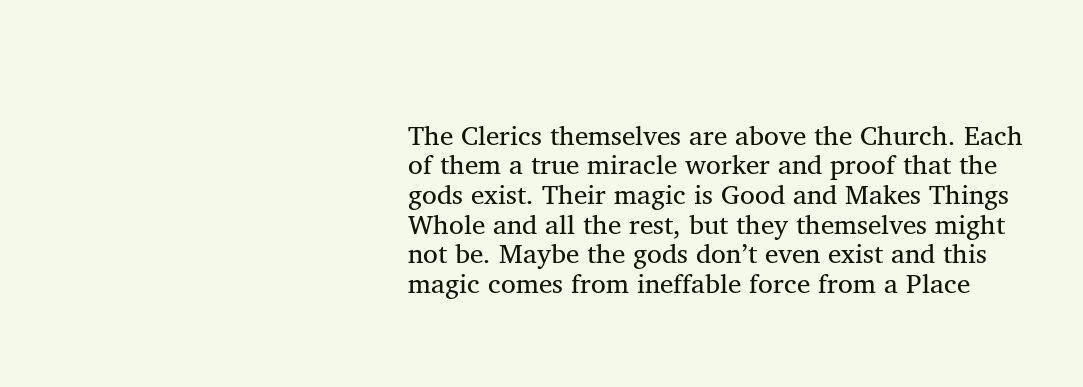The Clerics themselves are above the Church. Each of them a true miracle worker and proof that the gods exist. Their magic is Good and Makes Things Whole and all the rest, but they themselves might not be. Maybe the gods don’t even exist and this magic comes from ineffable force from a Place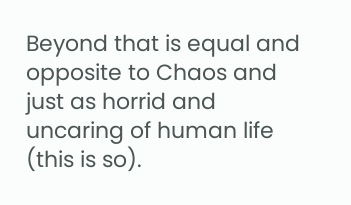Beyond that is equal and opposite to Chaos and just as horrid and uncaring of human life (this is so).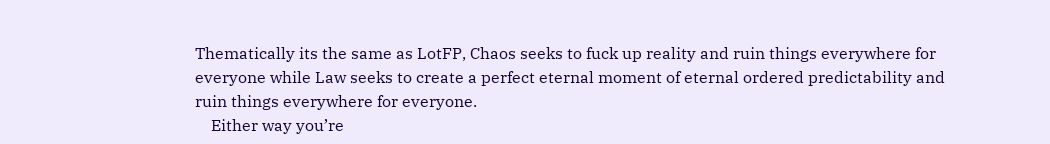Thematically its the same as LotFP, Chaos seeks to fuck up reality and ruin things everywhere for everyone while Law seeks to create a perfect eternal moment of eternal ordered predictability and ruin things everywhere for everyone.
    Either way you’re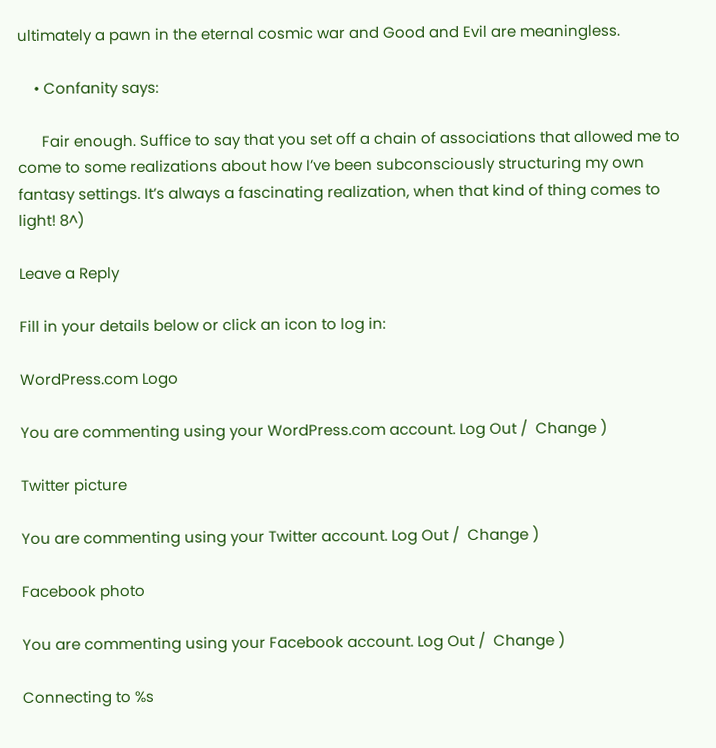ultimately a pawn in the eternal cosmic war and Good and Evil are meaningless.

    • Confanity says:

      Fair enough. Suffice to say that you set off a chain of associations that allowed me to come to some realizations about how I’ve been subconsciously structuring my own fantasy settings. It’s always a fascinating realization, when that kind of thing comes to light! 8^)

Leave a Reply

Fill in your details below or click an icon to log in:

WordPress.com Logo

You are commenting using your WordPress.com account. Log Out /  Change )

Twitter picture

You are commenting using your Twitter account. Log Out /  Change )

Facebook photo

You are commenting using your Facebook account. Log Out /  Change )

Connecting to %s